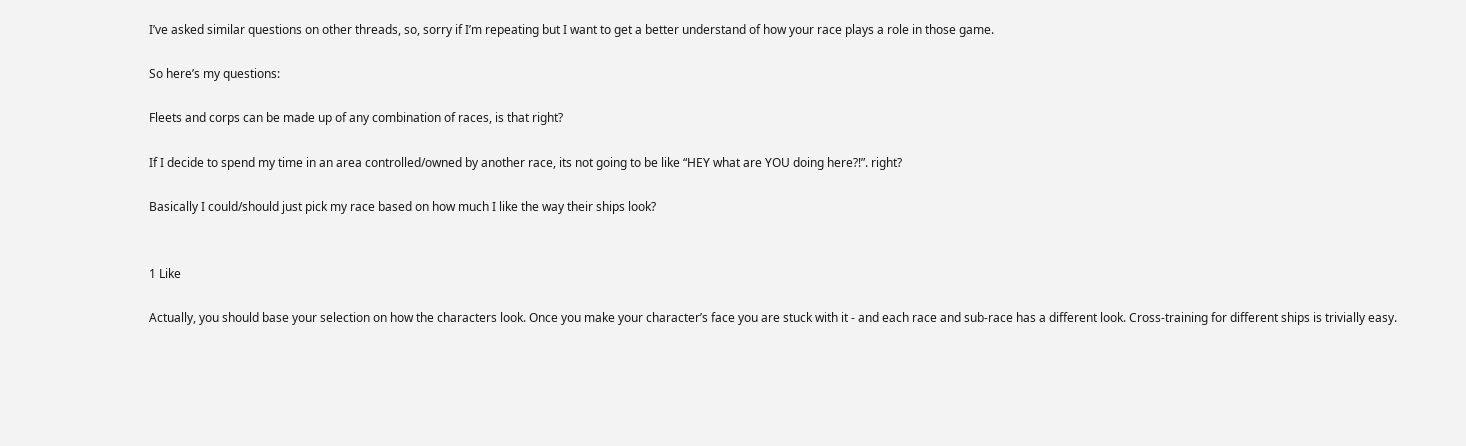I’ve asked similar questions on other threads, so, sorry if I’m repeating but I want to get a better understand of how your race plays a role in those game.

So here’s my questions:

Fleets and corps can be made up of any combination of races, is that right?

If I decide to spend my time in an area controlled/owned by another race, its not going to be like “HEY what are YOU doing here?!”. right?

Basically I could/should just pick my race based on how much I like the way their ships look?


1 Like

Actually, you should base your selection on how the characters look. Once you make your character’s face you are stuck with it - and each race and sub-race has a different look. Cross-training for different ships is trivially easy.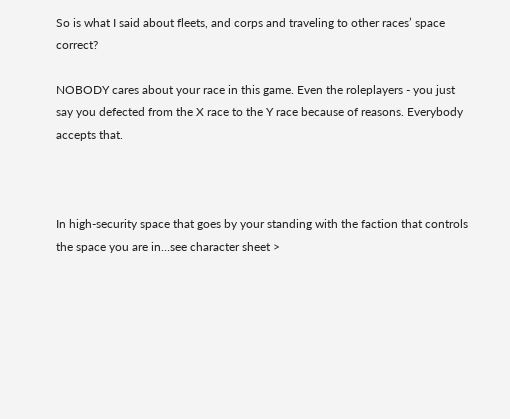So is what I said about fleets, and corps and traveling to other races’ space correct?

NOBODY cares about your race in this game. Even the roleplayers - you just say you defected from the X race to the Y race because of reasons. Everybody accepts that.



In high-security space that goes by your standing with the faction that controls the space you are in…see character sheet >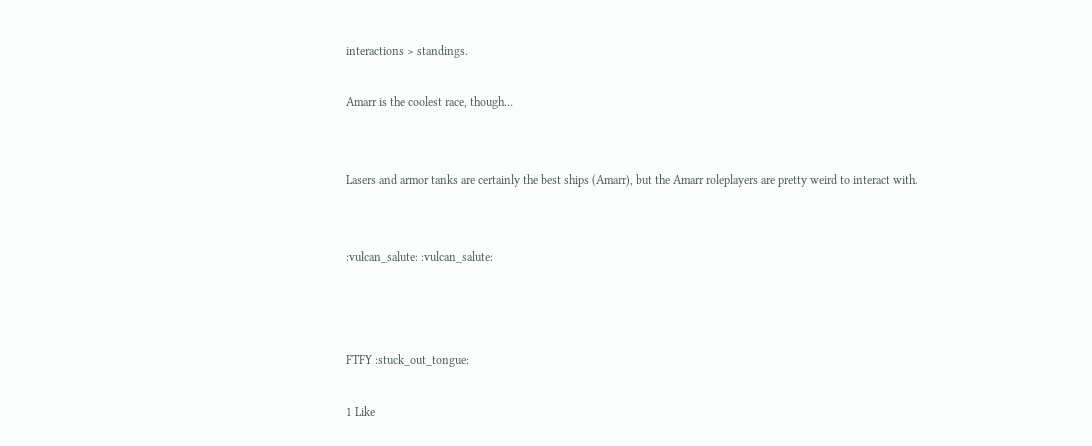interactions > standings.

Amarr is the coolest race, though…


Lasers and armor tanks are certainly the best ships (Amarr), but the Amarr roleplayers are pretty weird to interact with.


:vulcan_salute: :vulcan_salute:



FTFY :stuck_out_tongue:

1 Like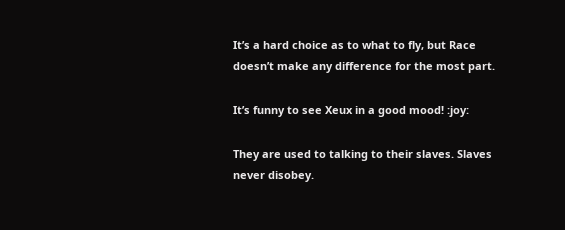It’s a hard choice as to what to fly, but Race doesn’t make any difference for the most part.

It’s funny to see Xeux in a good mood! :joy:

They are used to talking to their slaves. Slaves never disobey.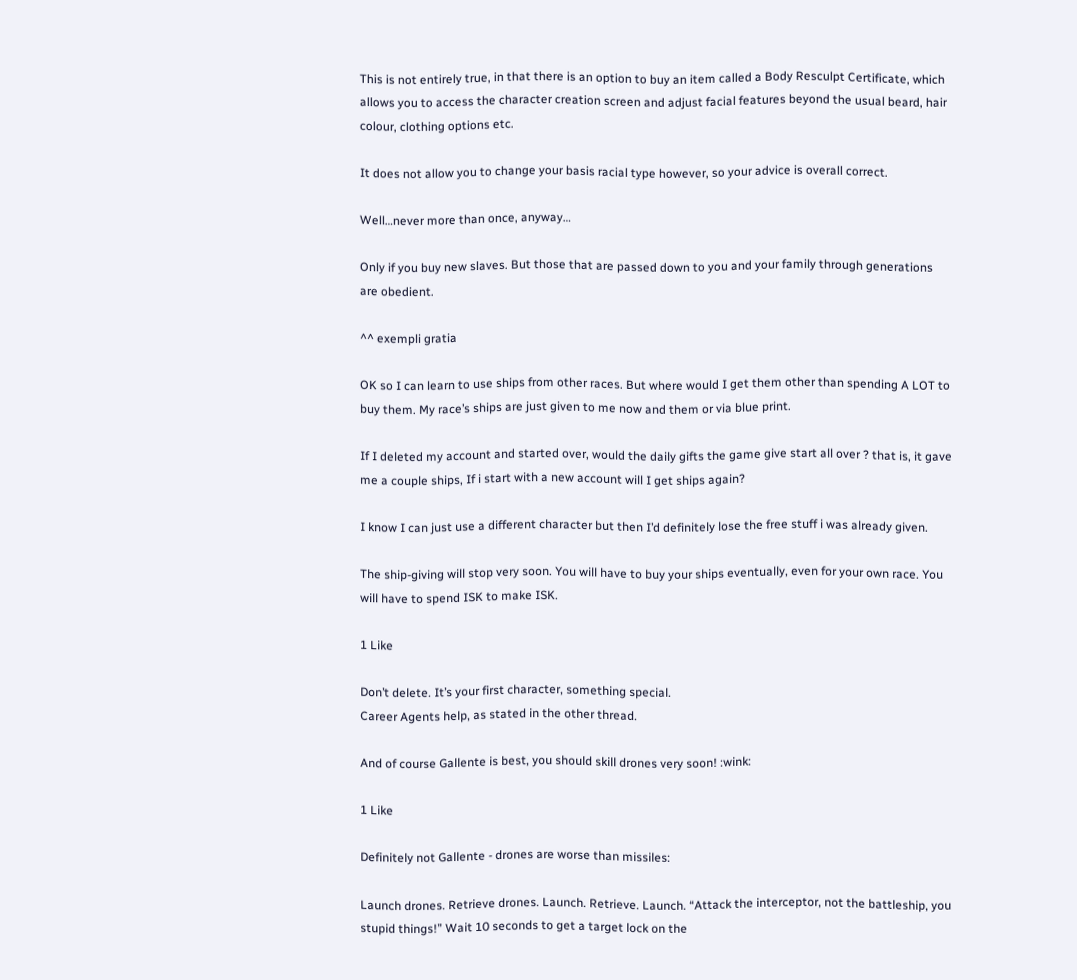This is not entirely true, in that there is an option to buy an item called a Body Resculpt Certificate, which allows you to access the character creation screen and adjust facial features beyond the usual beard, hair colour, clothing options etc.

It does not allow you to change your basis racial type however, so your advice is overall correct.

Well…never more than once, anyway…

Only if you buy new slaves. But those that are passed down to you and your family through generations are obedient.

^^ exempli gratia

OK so I can learn to use ships from other races. But where would I get them other than spending A LOT to buy them. My race’s ships are just given to me now and them or via blue print.

If I deleted my account and started over, would the daily gifts the game give start all over ? that is, it gave me a couple ships, If i start with a new account will I get ships again?

I know I can just use a different character but then I’d definitely lose the free stuff i was already given.

The ship-giving will stop very soon. You will have to buy your ships eventually, even for your own race. You will have to spend ISK to make ISK.

1 Like

Don’t delete. It’s your first character, something special.
Career Agents help, as stated in the other thread.

And of course Gallente is best, you should skill drones very soon! :wink:

1 Like

Definitely not Gallente - drones are worse than missiles:

Launch drones. Retrieve drones. Launch. Retrieve. Launch. “Attack the interceptor, not the battleship, you stupid things!” Wait 10 seconds to get a target lock on the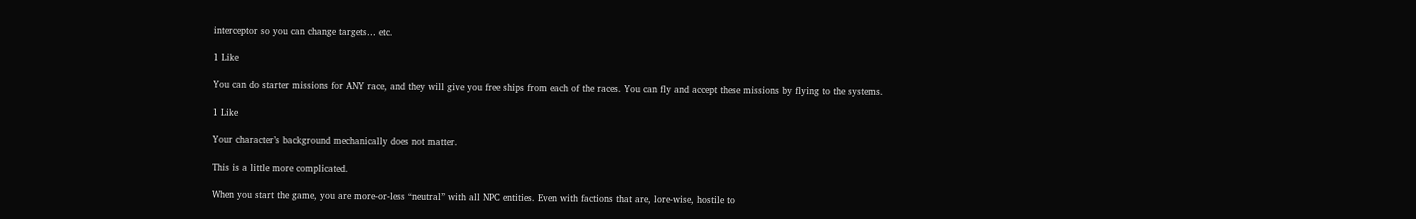interceptor so you can change targets… etc.

1 Like

You can do starter missions for ANY race, and they will give you free ships from each of the races. You can fly and accept these missions by flying to the systems.

1 Like

Your character’s background mechanically does not matter.

This is a little more complicated.

When you start the game, you are more-or-less “neutral” with all NPC entities. Even with factions that are, lore-wise, hostile to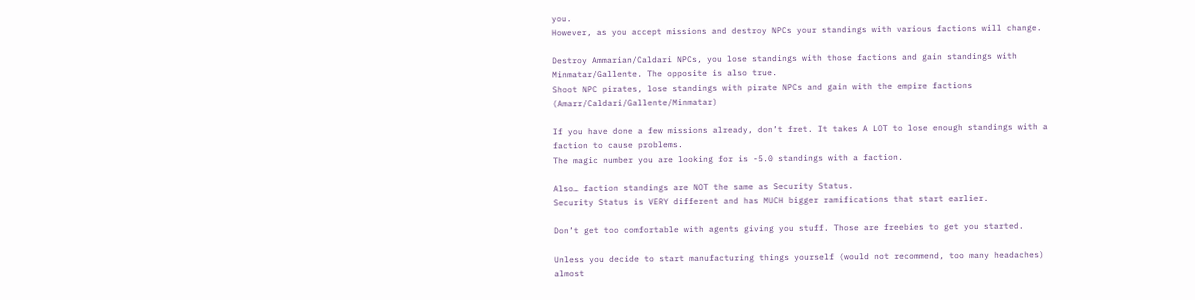you.
However, as you accept missions and destroy NPCs your standings with various factions will change.

Destroy Ammarian/Caldari NPCs, you lose standings with those factions and gain standings with Minmatar/Gallente. The opposite is also true.
Shoot NPC pirates, lose standings with pirate NPCs and gain with the empire factions (Amarr/Caldari/Gallente/Minmatar)

If you have done a few missions already, don’t fret. It takes A LOT to lose enough standings with a faction to cause problems.
The magic number you are looking for is -5.0 standings with a faction.

Also… faction standings are NOT the same as Security Status.
Security Status is VERY different and has MUCH bigger ramifications that start earlier.

Don’t get too comfortable with agents giving you stuff. Those are freebies to get you started.

Unless you decide to start manufacturing things yourself (would not recommend, too many headaches) almost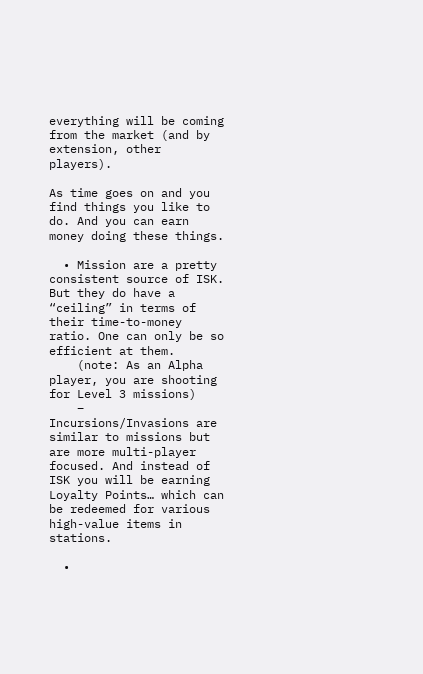everything will be coming from the market (and by extension, other players).

As time goes on and you find things you like to do. And you can earn money doing these things.

  • Mission are a pretty consistent source of ISK. But they do have a “ceiling” in terms of their time-to-money ratio. One can only be so efficient at them.
    (note: As an Alpha player, you are shooting for Level 3 missions)
    – Incursions/Invasions are similar to missions but are more multi-player focused. And instead of ISK you will be earning Loyalty Points… which can be redeemed for various high-value items in stations.

  •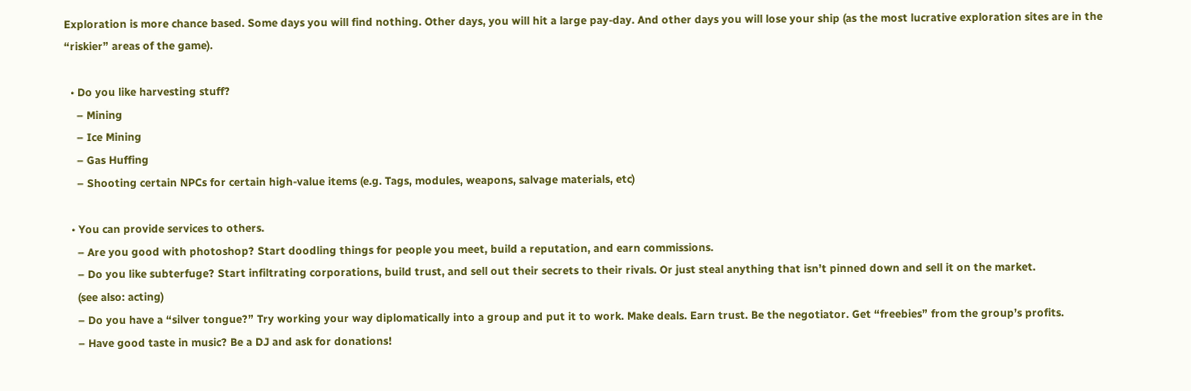Exploration is more chance based. Some days you will find nothing. Other days, you will hit a large pay-day. And other days you will lose your ship (as the most lucrative exploration sites are in the “riskier” areas of the game).

  • Do you like harvesting stuff?
    – Mining
    – Ice Mining
    – Gas Huffing
    – Shooting certain NPCs for certain high-value items (e.g. Tags, modules, weapons, salvage materials, etc)

  • You can provide services to others.
    – Are you good with photoshop? Start doodling things for people you meet, build a reputation, and earn commissions.
    – Do you like subterfuge? Start infiltrating corporations, build trust, and sell out their secrets to their rivals. Or just steal anything that isn’t pinned down and sell it on the market.
    (see also: acting)
    – Do you have a “silver tongue?” Try working your way diplomatically into a group and put it to work. Make deals. Earn trust. Be the negotiator. Get “freebies” from the group’s profits.
    – Have good taste in music? Be a DJ and ask for donations!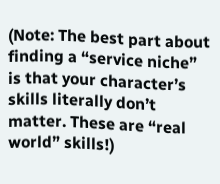(Note: The best part about finding a “service niche” is that your character’s skills literally don’t matter. These are “real world” skills!)